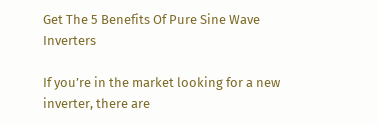Get The 5 Benefits Of Pure Sine Wave Inverters

If you’re in the market looking for a new inverter, there are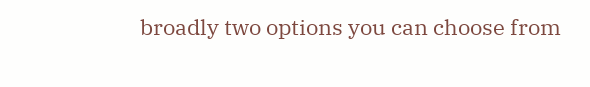broadly two options you can choose from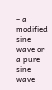– a modified sine wave or a pure sine wave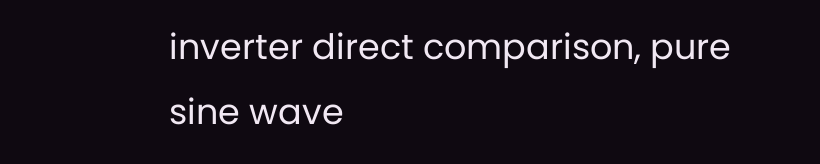inverter direct comparison, pure sine wave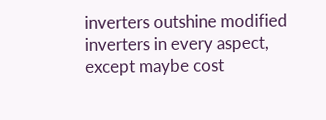inverters outshine modified inverters in every aspect, except maybe cost